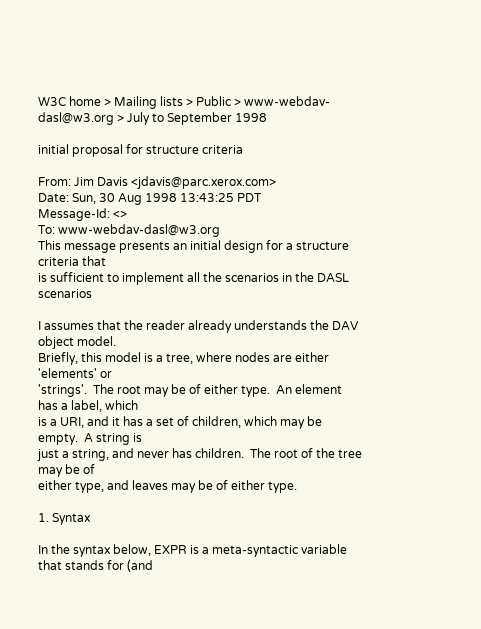W3C home > Mailing lists > Public > www-webdav-dasl@w3.org > July to September 1998

initial proposal for structure criteria

From: Jim Davis <jdavis@parc.xerox.com>
Date: Sun, 30 Aug 1998 13:43:25 PDT
Message-Id: <>
To: www-webdav-dasl@w3.org
This message presents an initial design for a structure criteria that
is sufficient to implement all the scenarios in the DASL scenarios

I assumes that the reader already understands the DAV object model.
Briefly, this model is a tree, where nodes are either 'elements' or
'strings'.  The root may be of either type.  An element has a label, which
is a URI, and it has a set of children, which may be empty.  A string is
just a string, and never has children.  The root of the tree may be of
either type, and leaves may be of either type.

1. Syntax

In the syntax below, EXPR is a meta-syntactic variable that stands for (and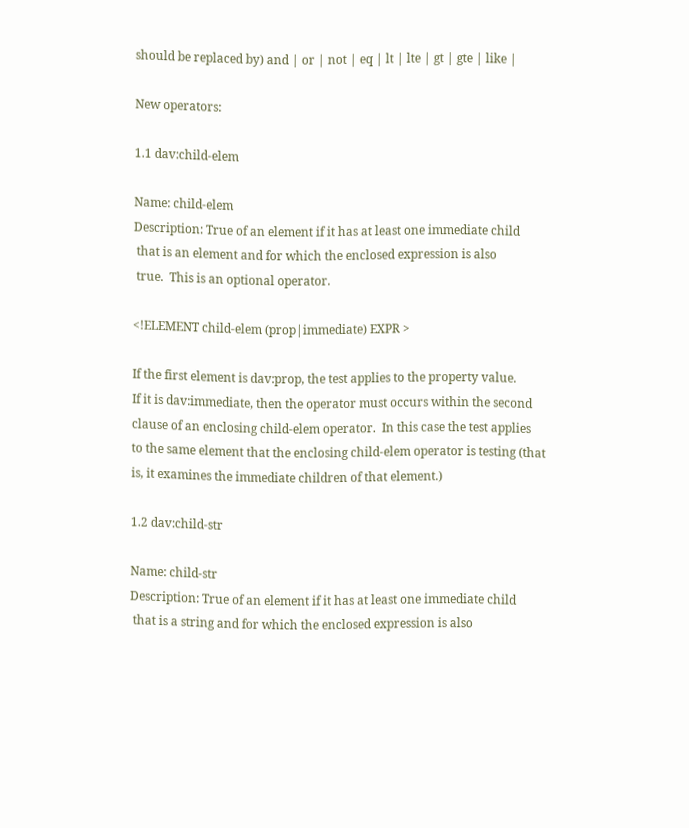should be replaced by) and | or | not | eq | lt | lte | gt | gte | like |

New operators:

1.1 dav:child-elem

Name: child-elem
Description: True of an element if it has at least one immediate child
 that is an element and for which the enclosed expression is also
 true.  This is an optional operator.

<!ELEMENT child-elem (prop|immediate) EXPR >

If the first element is dav:prop, the test applies to the property value.
If it is dav:immediate, then the operator must occurs within the second
clause of an enclosing child-elem operator.  In this case the test applies
to the same element that the enclosing child-elem operator is testing (that
is, it examines the immediate children of that element.)

1.2 dav:child-str

Name: child-str
Description: True of an element if it has at least one immediate child
 that is a string and for which the enclosed expression is also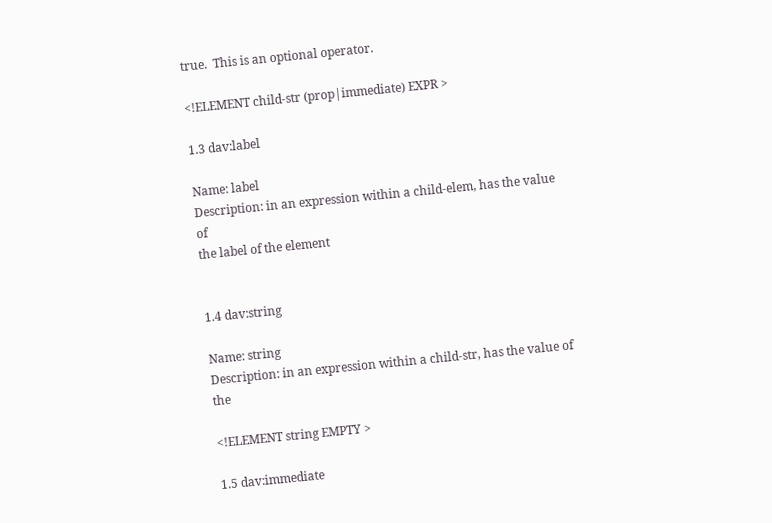true.  This is an optional operator.

<!ELEMENT child-str (prop|immediate) EXPR >

1.3 dav:label

Name: label
Description: in an expression within a child-elem, has the value of
the label of the element


1.4 dav:string

Name: string
Description: in an expression within a child-str, has the value of the

<!ELEMENT string EMPTY >

1.5 dav:immediate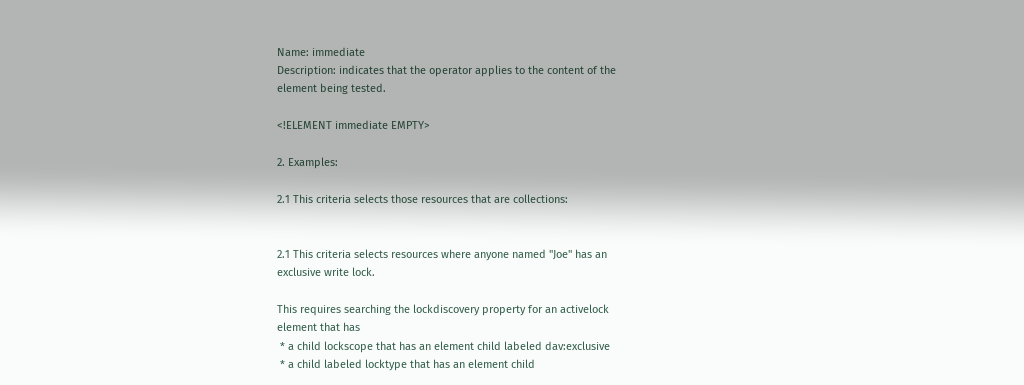Name: immediate
Description: indicates that the operator applies to the content of the
element being tested.

<!ELEMENT immediate EMPTY>

2. Examples:

2.1 This criteria selects those resources that are collections:


2.1 This criteria selects resources where anyone named "Joe" has an
exclusive write lock.

This requires searching the lockdiscovery property for an activelock
element that has
 * a child lockscope that has an element child labeled dav:exclusive
 * a child labeled locktype that has an element child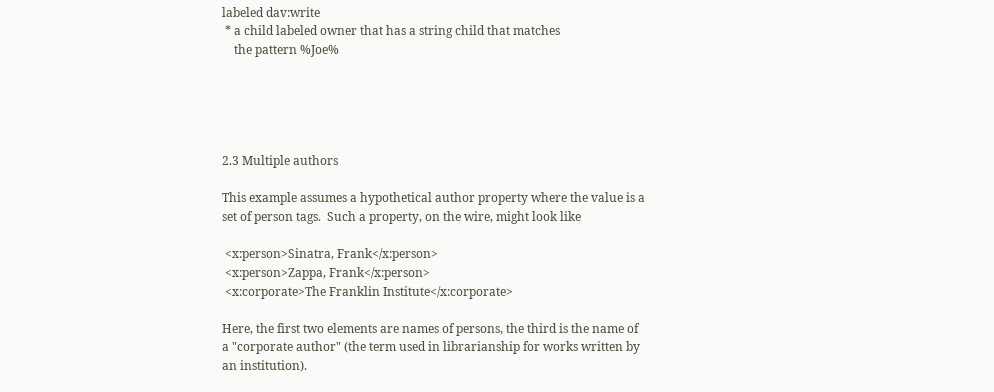labeled dav:write
 * a child labeled owner that has a string child that matches
    the pattern %Joe%





2.3 Multiple authors

This example assumes a hypothetical author property where the value is a
set of person tags.  Such a property, on the wire, might look like

 <x:person>Sinatra, Frank</x:person>
 <x:person>Zappa, Frank</x:person>
 <x:corporate>The Franklin Institute</x:corporate>

Here, the first two elements are names of persons, the third is the name of
a "corporate author" (the term used in librarianship for works written by
an institution).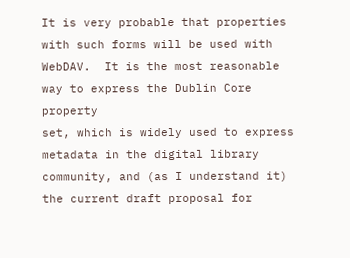It is very probable that properties with such forms will be used with
WebDAV.  It is the most reasonable way to express the Dublin Core property
set, which is widely used to express metadata in the digital library
community, and (as I understand it) the current draft proposal for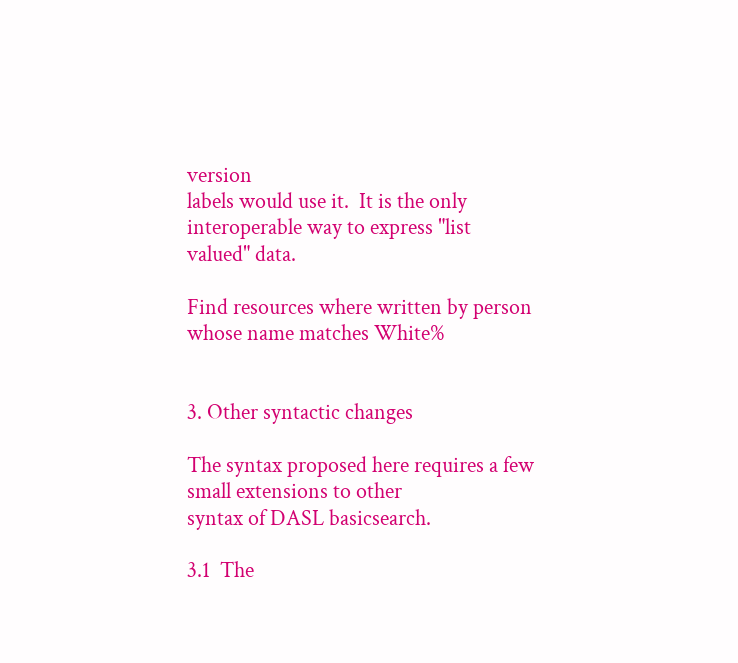version
labels would use it.  It is the only interoperable way to express "list
valued" data.

Find resources where written by person whose name matches White%


3. Other syntactic changes

The syntax proposed here requires a few small extensions to other
syntax of DASL basicsearch.

3.1  The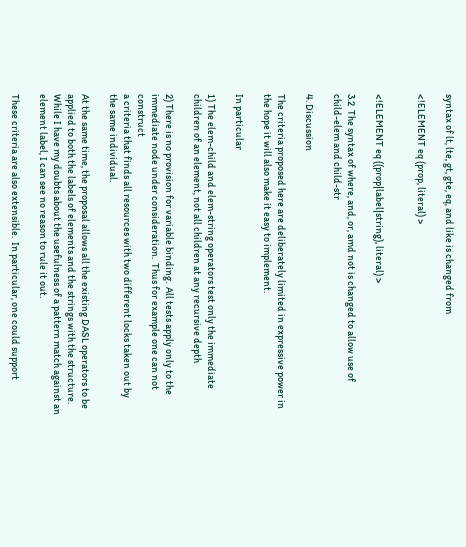syntax of lt, lte, gt, gte, eq, and like is changed from

<!ELEMENT eq (prop, literal) >


<!ELEMENT eq ((prop|label|string), literal) >

3.2  The syntax of where, and, or, amd not is changed to allow use of
child-elem and child-str

4. Discussion

The criteria proposed here are deliberately limited in expressive power in
the hope it will also make it easy to implement.

In particular

1) The elem-child and elem-string operators test only the immediate
children of an element, not all children at any recursive depth

2) There is no provision for variable binding.  All tests apply only to the
immediate node under consideration.  Thus for example one can not construct
a criteria that finds all resources with two different locks taken out by
the same individual.

At the same time, the proposal allows all the existing DASL operators to be
applied to both the labels of elements and the strings with the structure.
While I have my doubts about the usefulness of a pattern match against an
element label, I can see no reason to rule it out.

These criteria are also extensible.  In particular, one could support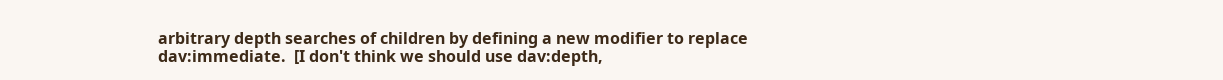arbitrary depth searches of children by defining a new modifier to replace
dav:immediate.  [I don't think we should use dav:depth,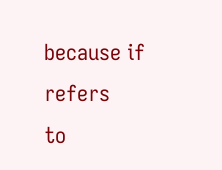because if refers
to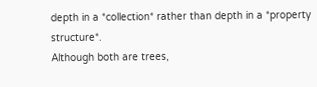depth in a *collection* rather than depth in a *property structure*.
Although both are trees,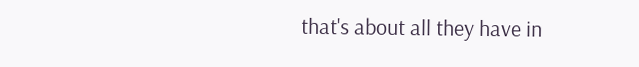that's about all they have in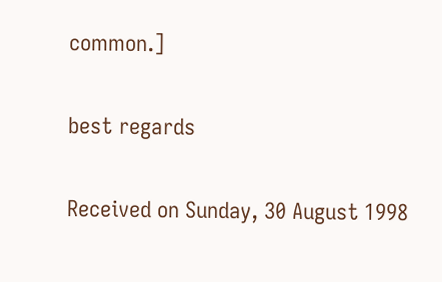common.]

best regards

Received on Sunday, 30 August 1998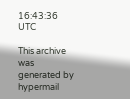16:43:36 UTC

This archive was generated by hypermail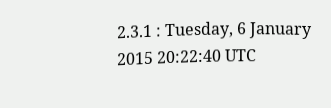2.3.1 : Tuesday, 6 January 2015 20:22:40 UTC